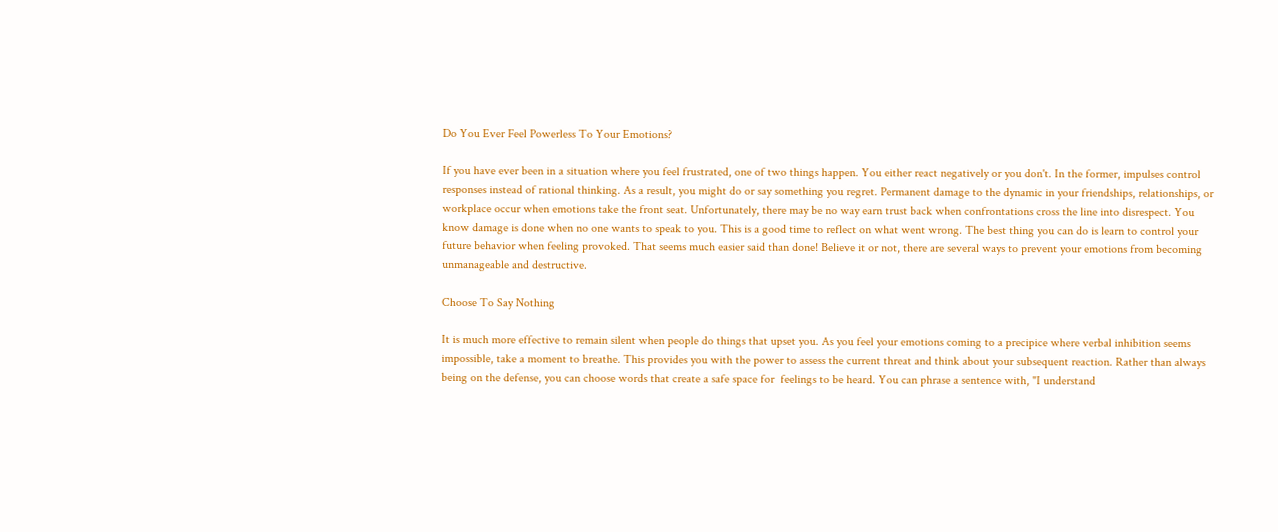Do You Ever Feel Powerless To Your Emotions?

If you have ever been in a situation where you feel frustrated, one of two things happen. You either react negatively or you don't. In the former, impulses control responses instead of rational thinking. As a result, you might do or say something you regret. Permanent damage to the dynamic in your friendships, relationships, or workplace occur when emotions take the front seat. Unfortunately, there may be no way earn trust back when confrontations cross the line into disrespect. You know damage is done when no one wants to speak to you. This is a good time to reflect on what went wrong. The best thing you can do is learn to control your future behavior when feeling provoked. That seems much easier said than done! Believe it or not, there are several ways to prevent your emotions from becoming unmanageable and destructive.

Choose To Say Nothing

It is much more effective to remain silent when people do things that upset you. As you feel your emotions coming to a precipice where verbal inhibition seems impossible, take a moment to breathe. This provides you with the power to assess the current threat and think about your subsequent reaction. Rather than always being on the defense, you can choose words that create a safe space for  feelings to be heard. You can phrase a sentence with, "I understand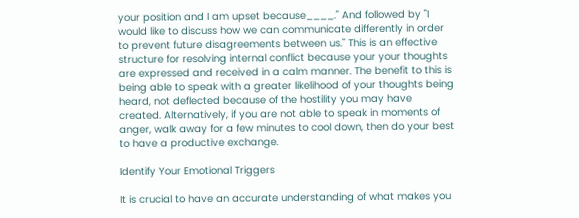your position and I am upset because____." And followed by "I would like to discuss how we can communicate differently in order to prevent future disagreements between us." This is an effective structure for resolving internal conflict because your your thoughts are expressed and received in a calm manner. The benefit to this is being able to speak with a greater likelihood of your thoughts being heard, not deflected because of the hostility you may have created. Alternatively, if you are not able to speak in moments of anger, walk away for a few minutes to cool down, then do your best to have a productive exchange.

Identify Your Emotional Triggers

It is crucial to have an accurate understanding of what makes you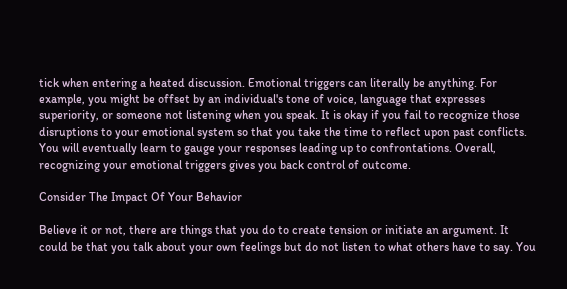tick when entering a heated discussion. Emotional triggers can literally be anything. For example, you might be offset by an individual's tone of voice, language that expresses superiority, or someone not listening when you speak. It is okay if you fail to recognize those disruptions to your emotional system so that you take the time to reflect upon past conflicts. You will eventually learn to gauge your responses leading up to confrontations. Overall, recognizing your emotional triggers gives you back control of outcome.

Consider The Impact Of Your Behavior

Believe it or not, there are things that you do to create tension or initiate an argument. It could be that you talk about your own feelings but do not listen to what others have to say. You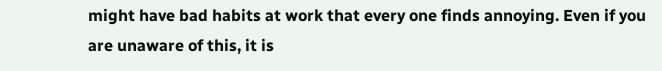might have bad habits at work that every one finds annoying. Even if you are unaware of this, it is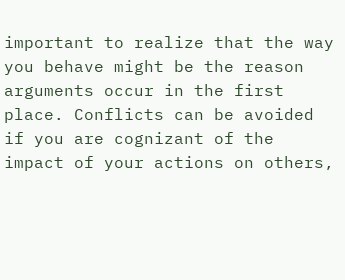important to realize that the way you behave might be the reason arguments occur in the first place. Conflicts can be avoided if you are cognizant of the impact of your actions on others,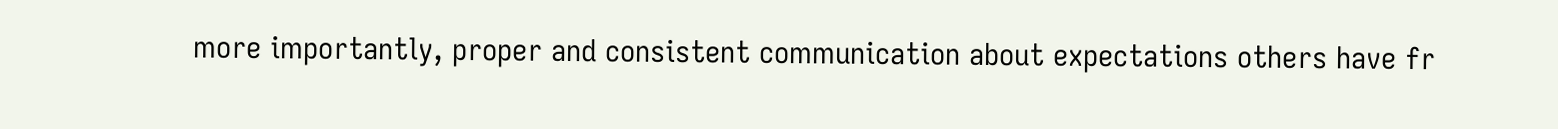more importantly, proper and consistent communication about expectations others have fr